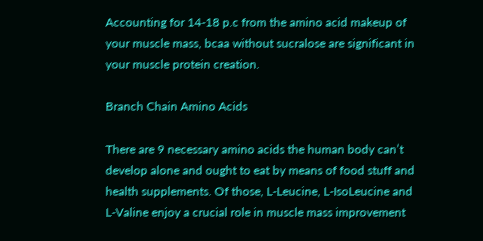Accounting for 14-18 p.c from the amino acid makeup of your muscle mass, bcaa without sucralose are significant in your muscle protein creation.

Branch Chain Amino Acids

There are 9 necessary amino acids the human body can’t develop alone and ought to eat by means of food stuff and health supplements. Of those, L-Leucine, L-IsoLeucine and L-Valine enjoy a crucial role in muscle mass improvement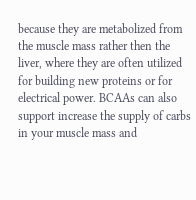because they are metabolized from the muscle mass rather then the liver, where they are often utilized for building new proteins or for electrical power. BCAAs can also support increase the supply of carbs in your muscle mass and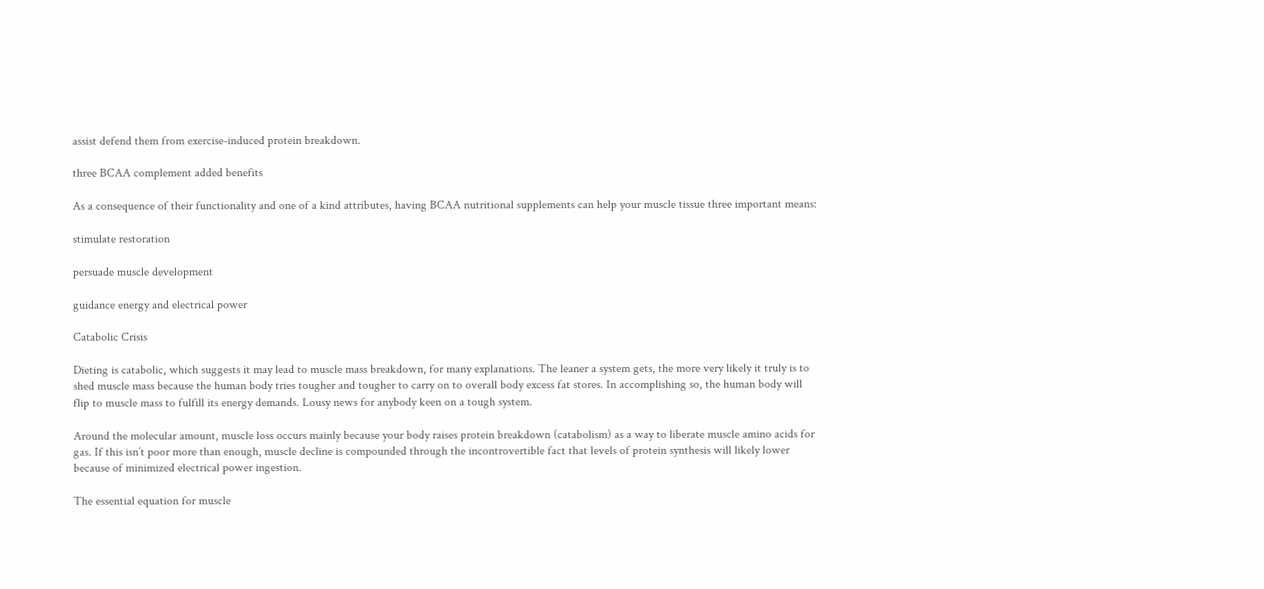assist defend them from exercise-induced protein breakdown.

three BCAA complement added benefits

As a consequence of their functionality and one of a kind attributes, having BCAA nutritional supplements can help your muscle tissue three important means:

stimulate restoration

persuade muscle development

guidance energy and electrical power

Catabolic Crisis

Dieting is catabolic, which suggests it may lead to muscle mass breakdown, for many explanations. The leaner a system gets, the more very likely it truly is to shed muscle mass because the human body tries tougher and tougher to carry on to overall body excess fat stores. In accomplishing so, the human body will flip to muscle mass to fulfill its energy demands. Lousy news for anybody keen on a tough system.

Around the molecular amount, muscle loss occurs mainly because your body raises protein breakdown (catabolism) as a way to liberate muscle amino acids for gas. If this isn’t poor more than enough, muscle decline is compounded through the incontrovertible fact that levels of protein synthesis will likely lower because of minimized electrical power ingestion.

The essential equation for muscle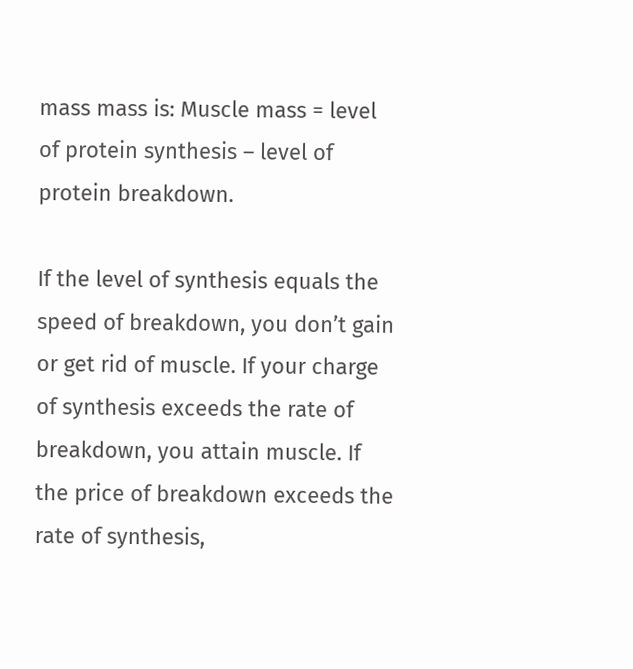mass mass is: Muscle mass = level of protein synthesis – level of protein breakdown.

If the level of synthesis equals the speed of breakdown, you don’t gain or get rid of muscle. If your charge of synthesis exceeds the rate of breakdown, you attain muscle. If the price of breakdown exceeds the rate of synthesis,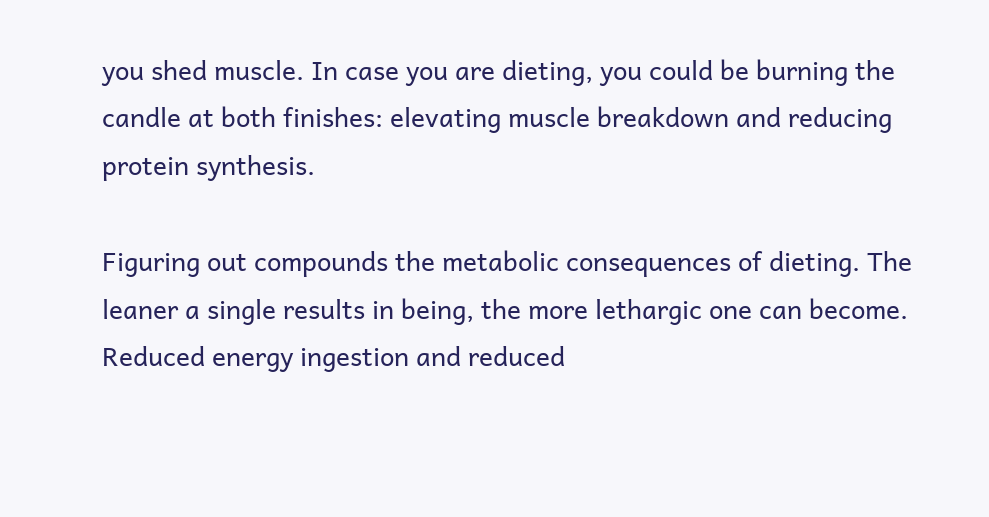you shed muscle. In case you are dieting, you could be burning the candle at both finishes: elevating muscle breakdown and reducing protein synthesis.

Figuring out compounds the metabolic consequences of dieting. The leaner a single results in being, the more lethargic one can become. Reduced energy ingestion and reduced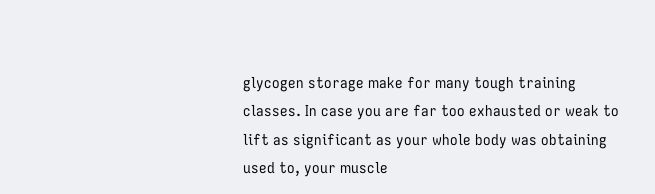glycogen storage make for many tough training classes. In case you are far too exhausted or weak to lift as significant as your whole body was obtaining used to, your muscle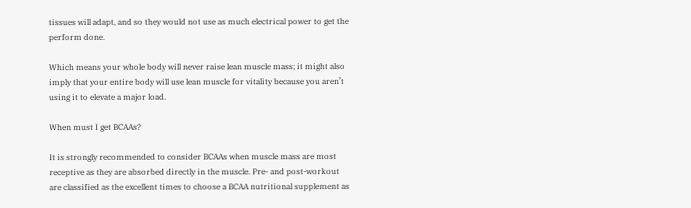tissues will adapt, and so they would not use as much electrical power to get the perform done.

Which means your whole body will never raise lean muscle mass; it might also imply that your entire body will use lean muscle for vitality because you aren’t using it to elevate a major load.

When must I get BCAAs?

It is strongly recommended to consider BCAAs when muscle mass are most receptive as they are absorbed directly in the muscle. Pre- and post-workout are classified as the excellent times to choose a BCAA nutritional supplement as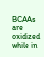BCAAs are oxidized while in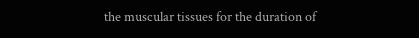the muscular tissues for the duration of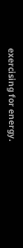exercising for energy.